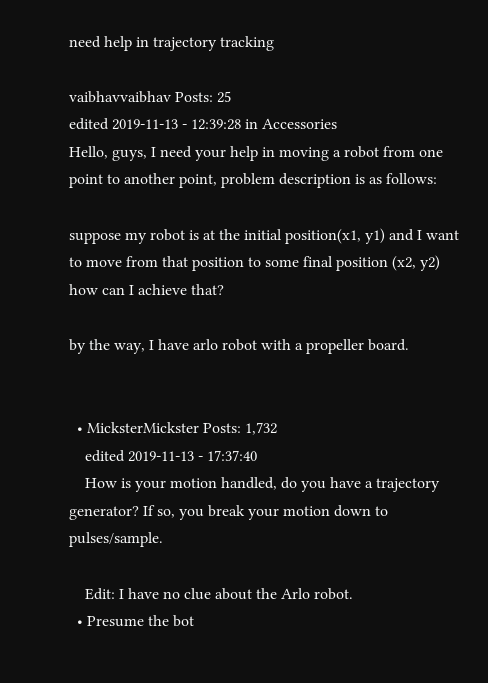need help in trajectory tracking

vaibhavvaibhav Posts: 25
edited 2019-11-13 - 12:39:28 in Accessories
Hello, guys, I need your help in moving a robot from one point to another point, problem description is as follows:

suppose my robot is at the initial position(x1, y1) and I want to move from that position to some final position (x2, y2) how can I achieve that?

by the way, I have arlo robot with a propeller board.


  • MicksterMickster Posts: 1,732
    edited 2019-11-13 - 17:37:40
    How is your motion handled, do you have a trajectory generator? If so, you break your motion down to pulses/sample.

    Edit: I have no clue about the Arlo robot.
  • Presume the bot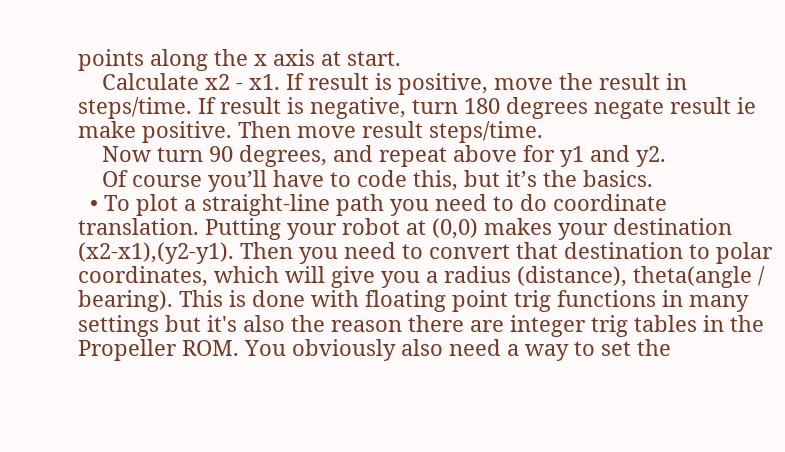points along the x axis at start.
    Calculate x2 - x1. If result is positive, move the result in steps/time. If result is negative, turn 180 degrees negate result ie make positive. Then move result steps/time.
    Now turn 90 degrees, and repeat above for y1 and y2.
    Of course you’ll have to code this, but it’s the basics.
  • To plot a straight-line path you need to do coordinate translation. Putting your robot at (0,0) makes your destination (x2-x1),(y2-y1). Then you need to convert that destination to polar coordinates, which will give you a radius (distance), theta(angle / bearing). This is done with floating point trig functions in many settings but it's also the reason there are integer trig tables in the Propeller ROM. You obviously also need a way to set the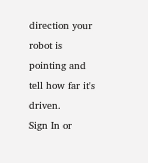direction your robot is pointing and tell how far it's driven.
Sign In or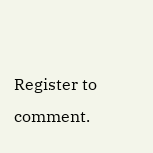Register to comment.